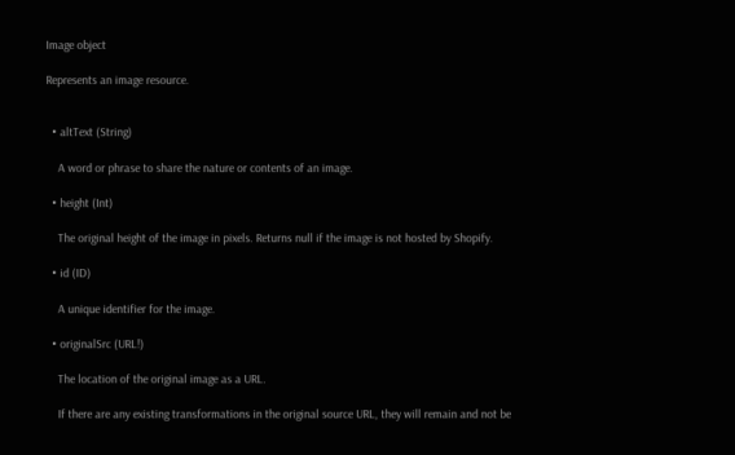Image object

Represents an image resource.


  • altText (String)

    A word or phrase to share the nature or contents of an image.

  • height (Int)

    The original height of the image in pixels. Returns null if the image is not hosted by Shopify.

  • id (ID)

    A unique identifier for the image.

  • originalSrc (URL!)

    The location of the original image as a URL.

    If there are any existing transformations in the original source URL, they will remain and not be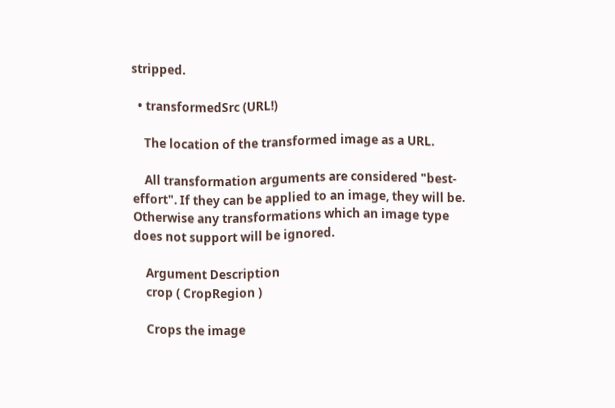stripped.

  • transformedSrc (URL!)

    The location of the transformed image as a URL.

    All transformation arguments are considered "best-effort". If they can be applied to an image, they will be. Otherwise any transformations which an image type does not support will be ignored.

    Argument Description
    crop ( CropRegion )

    Crops the image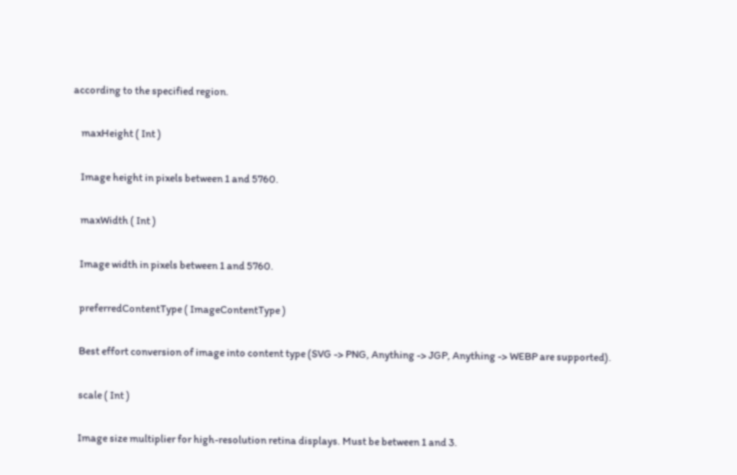according to the specified region.

    maxHeight ( Int )

    Image height in pixels between 1 and 5760.

    maxWidth ( Int )

    Image width in pixels between 1 and 5760.

    preferredContentType ( ImageContentType )

    Best effort conversion of image into content type (SVG -> PNG, Anything -> JGP, Anything -> WEBP are supported).

    scale ( Int )

    Image size multiplier for high-resolution retina displays. Must be between 1 and 3.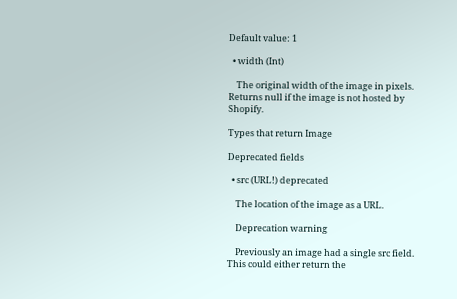Default value: 1

  • width (Int)

    The original width of the image in pixels. Returns null if the image is not hosted by Shopify.

Types that return Image

Deprecated fields

  • src (URL!) deprecated

    The location of the image as a URL.

    Deprecation warning

    Previously an image had a single src field. This could either return the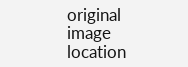original image location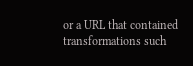or a URL that contained transformations such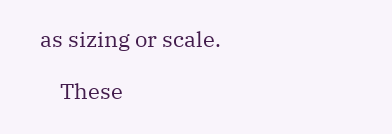as sizing or scale.

    These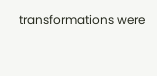transformations were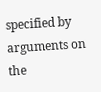specified by arguments on the